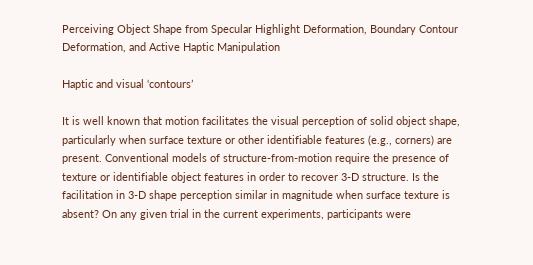Perceiving Object Shape from Specular Highlight Deformation, Boundary Contour Deformation, and Active Haptic Manipulation

Haptic and visual ‘contours’

It is well known that motion facilitates the visual perception of solid object shape, particularly when surface texture or other identifiable features (e.g., corners) are present. Conventional models of structure-from-motion require the presence of texture or identifiable object features in order to recover 3-D structure. Is the facilitation in 3-D shape perception similar in magnitude when surface texture is absent? On any given trial in the current experiments, participants were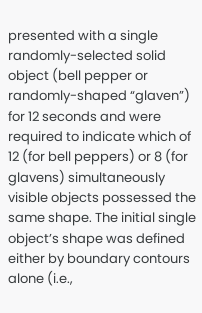presented with a single randomly-selected solid object (bell pepper or randomly-shaped “glaven”) for 12 seconds and were required to indicate which of 12 (for bell peppers) or 8 (for glavens) simultaneously visible objects possessed the same shape. The initial single object’s shape was defined either by boundary contours alone (i.e.,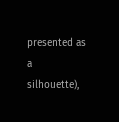presented as a silhouette),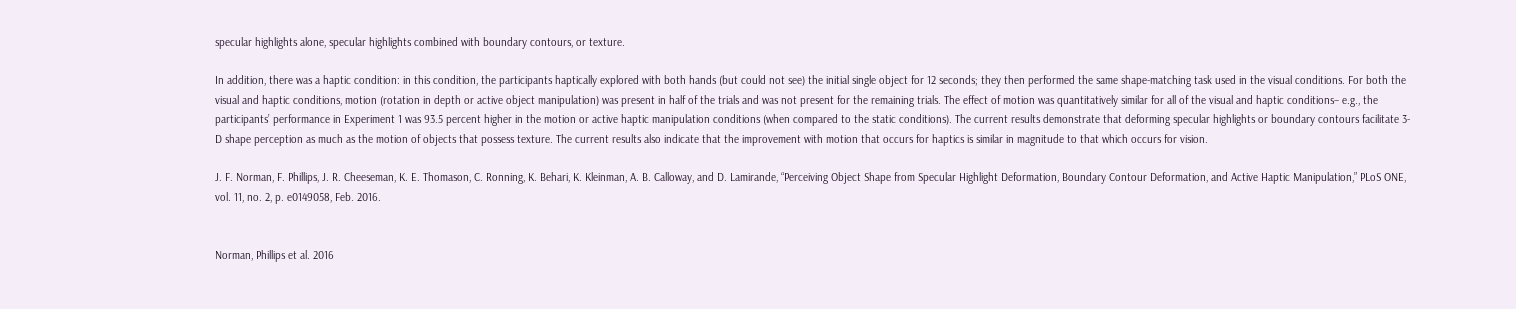specular highlights alone, specular highlights combined with boundary contours, or texture.

In addition, there was a haptic condition: in this condition, the participants haptically explored with both hands (but could not see) the initial single object for 12 seconds; they then performed the same shape-matching task used in the visual conditions. For both the visual and haptic conditions, motion (rotation in depth or active object manipulation) was present in half of the trials and was not present for the remaining trials. The effect of motion was quantitatively similar for all of the visual and haptic conditions– e.g., the participants’ performance in Experiment 1 was 93.5 percent higher in the motion or active haptic manipulation conditions (when compared to the static conditions). The current results demonstrate that deforming specular highlights or boundary contours facilitate 3-D shape perception as much as the motion of objects that possess texture. The current results also indicate that the improvement with motion that occurs for haptics is similar in magnitude to that which occurs for vision.

J. F. Norman, F. Phillips, J. R. Cheeseman, K. E. Thomason, C. Ronning, K. Behari, K. Kleinman, A. B. Calloway, and D. Lamirande, “Perceiving Object Shape from Specular Highlight Deformation, Boundary Contour Deformation, and Active Haptic Manipulation,” PLoS ONE, vol. 11, no. 2, p. e0149058, Feb. 2016.


Norman, Phillips et al. 2016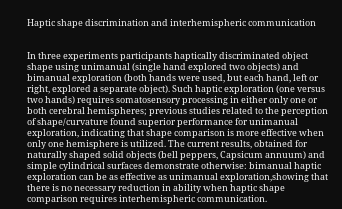Haptic shape discrimination and interhemispheric communication


In three experiments participants haptically discriminated object shape using unimanual (single hand explored two objects) and bimanual exploration (both hands were used, but each hand, left or right, explored a separate object). Such haptic exploration (one versus two hands) requires somatosensory processing in either only one or both cerebral hemispheres; previous studies related to the perception of shape/curvature found superior performance for unimanual exploration, indicating that shape comparison is more effective when only one hemisphere is utilized. The current results, obtained for naturally shaped solid objects (bell peppers, Capsicum annuum) and simple cylindrical surfaces demonstrate otherwise: bimanual haptic exploration can be as effective as unimanual exploration,showing that there is no necessary reduction in ability when haptic shape comparison requires interhemispheric communication.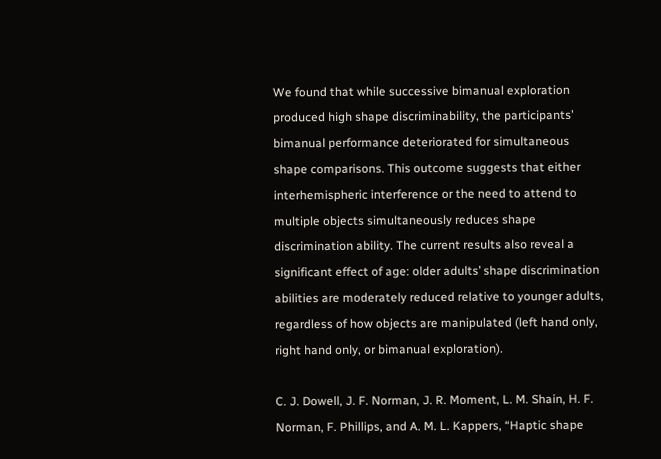We found that while successive bimanual exploration produced high shape discriminability, the participants’ bimanual performance deteriorated for simultaneous shape comparisons. This outcome suggests that either interhemispheric interference or the need to attend to multiple objects simultaneously reduces shape discrimination ability. The current results also reveal a significant effect of age: older adults’ shape discrimination abilities are moderately reduced relative to younger adults, regardless of how objects are manipulated (left hand only, right hand only, or bimanual exploration).

C. J. Dowell, J. F. Norman, J. R. Moment, L. M. Shain, H. F. Norman, F. Phillips, and A. M. L. Kappers, “Haptic shape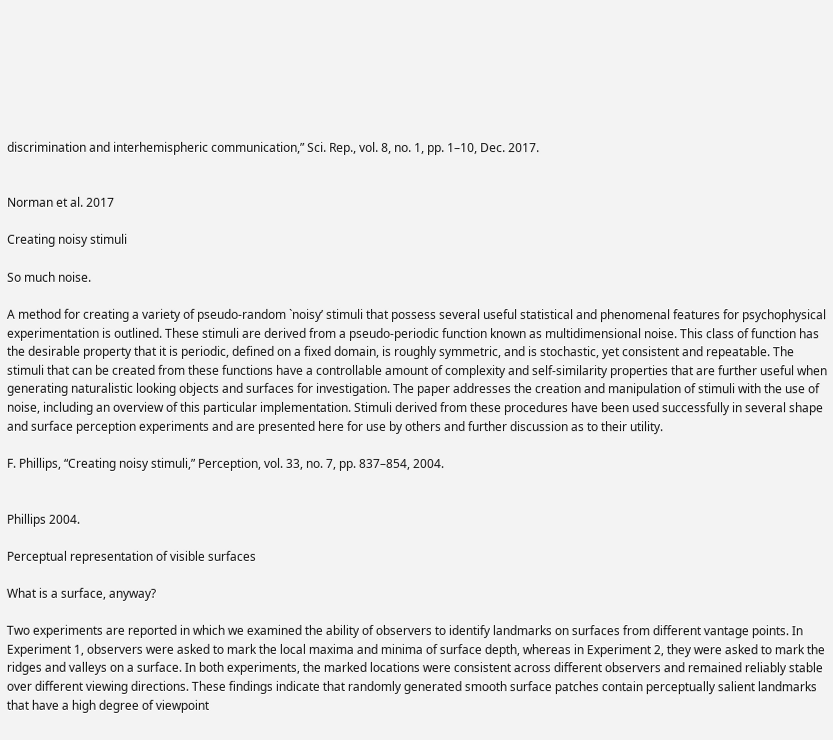discrimination and interhemispheric communication,” Sci. Rep., vol. 8, no. 1, pp. 1–10, Dec. 2017.


Norman et al. 2017

Creating noisy stimuli

So much noise.

A method for creating a variety of pseudo-random `noisy’ stimuli that possess several useful statistical and phenomenal features for psychophysical experimentation is outlined. These stimuli are derived from a pseudo-periodic function known as multidimensional noise. This class of function has the desirable property that it is periodic, defined on a fixed domain, is roughly symmetric, and is stochastic, yet consistent and repeatable. The stimuli that can be created from these functions have a controllable amount of complexity and self-similarity properties that are further useful when generating naturalistic looking objects and surfaces for investigation. The paper addresses the creation and manipulation of stimuli with the use of noise, including an overview of this particular implementation. Stimuli derived from these procedures have been used successfully in several shape and surface perception experiments and are presented here for use by others and further discussion as to their utility.

F. Phillips, “Creating noisy stimuli,” Perception, vol. 33, no. 7, pp. 837–854, 2004.


Phillips 2004.

Perceptual representation of visible surfaces

What is a surface, anyway?

Two experiments are reported in which we examined the ability of observers to identify landmarks on surfaces from different vantage points. In Experiment 1, observers were asked to mark the local maxima and minima of surface depth, whereas in Experiment 2, they were asked to mark the ridges and valleys on a surface. In both experiments, the marked locations were consistent across different observers and remained reliably stable over different viewing directions. These findings indicate that randomly generated smooth surface patches contain perceptually salient landmarks that have a high degree of viewpoint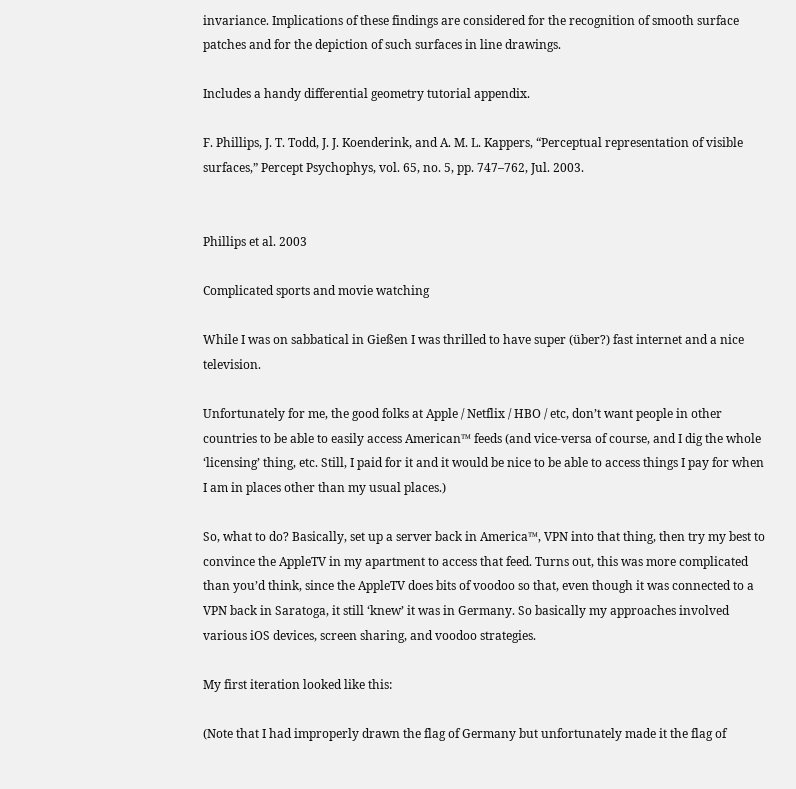invariance. Implications of these findings are considered for the recognition of smooth surface patches and for the depiction of such surfaces in line drawings.

Includes a handy differential geometry tutorial appendix.

F. Phillips, J. T. Todd, J. J. Koenderink, and A. M. L. Kappers, “Perceptual representation of visible surfaces,” Percept Psychophys, vol. 65, no. 5, pp. 747–762, Jul. 2003.


Phillips et al. 2003

Complicated sports and movie watching

While I was on sabbatical in Gießen I was thrilled to have super (über?) fast internet and a nice television.

Unfortunately for me, the good folks at Apple / Netflix / HBO / etc, don’t want people in other countries to be able to easily access American™ feeds (and vice-versa of course, and I dig the whole ‘licensing’ thing, etc. Still, I paid for it and it would be nice to be able to access things I pay for when I am in places other than my usual places.)

So, what to do? Basically, set up a server back in America™, VPN into that thing, then try my best to convince the AppleTV in my apartment to access that feed. Turns out, this was more complicated than you’d think, since the AppleTV does bits of voodoo so that, even though it was connected to a VPN back in Saratoga, it still ‘knew’ it was in Germany. So basically my approaches involved various iOS devices, screen sharing, and voodoo strategies.

My first iteration looked like this:

(Note that I had improperly drawn the flag of Germany but unfortunately made it the flag of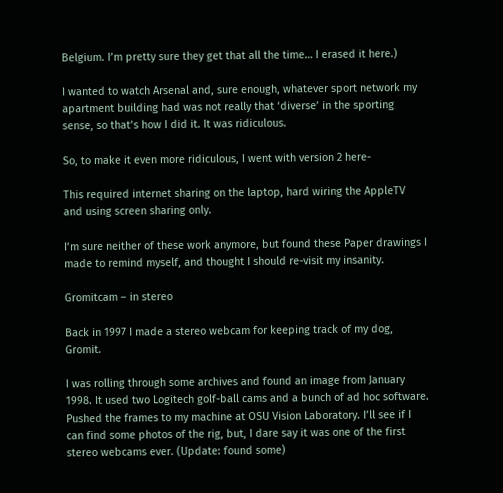Belgium. I’m pretty sure they get that all the time… I erased it here.)

I wanted to watch Arsenal and, sure enough, whatever sport network my apartment building had was not really that ‘diverse’ in the sporting sense, so that’s how I did it. It was ridiculous.

So, to make it even more ridiculous, I went with version 2 here-

This required internet sharing on the laptop, hard wiring the AppleTV and using screen sharing only.

I’m sure neither of these work anymore, but found these Paper drawings I made to remind myself, and thought I should re-visit my insanity.

Gromitcam – in stereo

Back in 1997 I made a stereo webcam for keeping track of my dog, Gromit.

I was rolling through some archives and found an image from January 1998. It used two Logitech golf-ball cams and a bunch of ad hoc software. Pushed the frames to my machine at OSU Vision Laboratory. I’ll see if I can find some photos of the rig, but, I dare say it was one of the first stereo webcams ever. (Update: found some)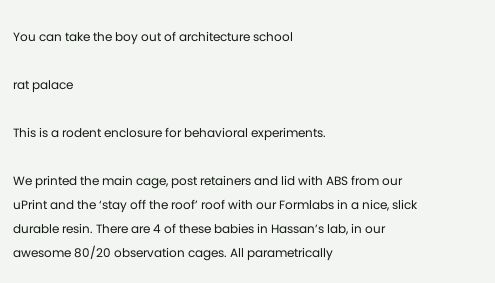You can take the boy out of architecture school

rat palace

This is a rodent enclosure for behavioral experiments.

We printed the main cage, post retainers and lid with ABS from our uPrint and the ‘stay off the roof’ roof with our Formlabs in a nice, slick durable resin. There are 4 of these babies in Hassan’s lab, in our awesome 80/20 observation cages. All parametrically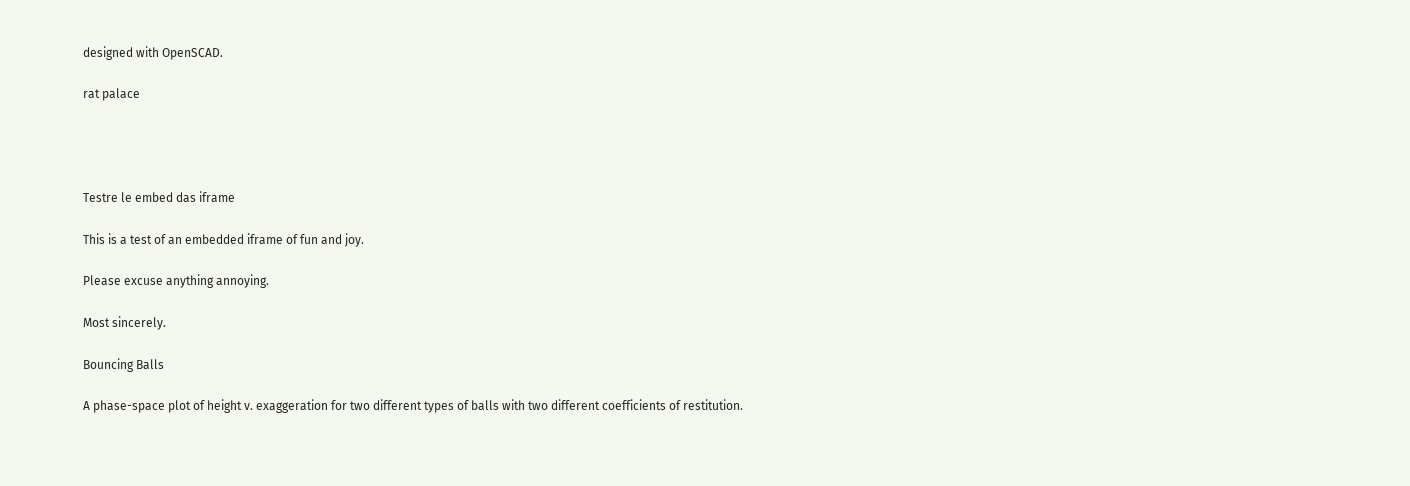designed with OpenSCAD.

rat palace




Testre le embed das iframe

This is a test of an embedded iframe of fun and joy.

Please excuse anything annoying.

Most sincerely.

Bouncing Balls

A phase-space plot of height v. exaggeration for two different types of balls with two different coefficients of restitution.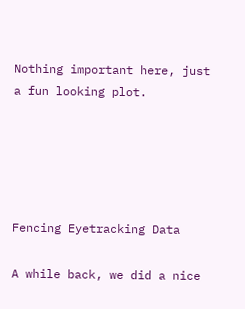Nothing important here, just a fun looking plot.





Fencing Eyetracking Data

A while back, we did a nice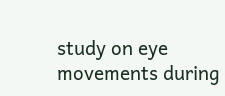study on eye movements during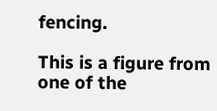fencing.

This is a figure from one of the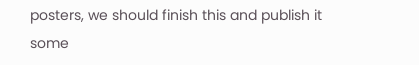posters, we should finish this and publish it some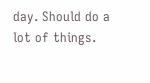day. Should do a lot of things.